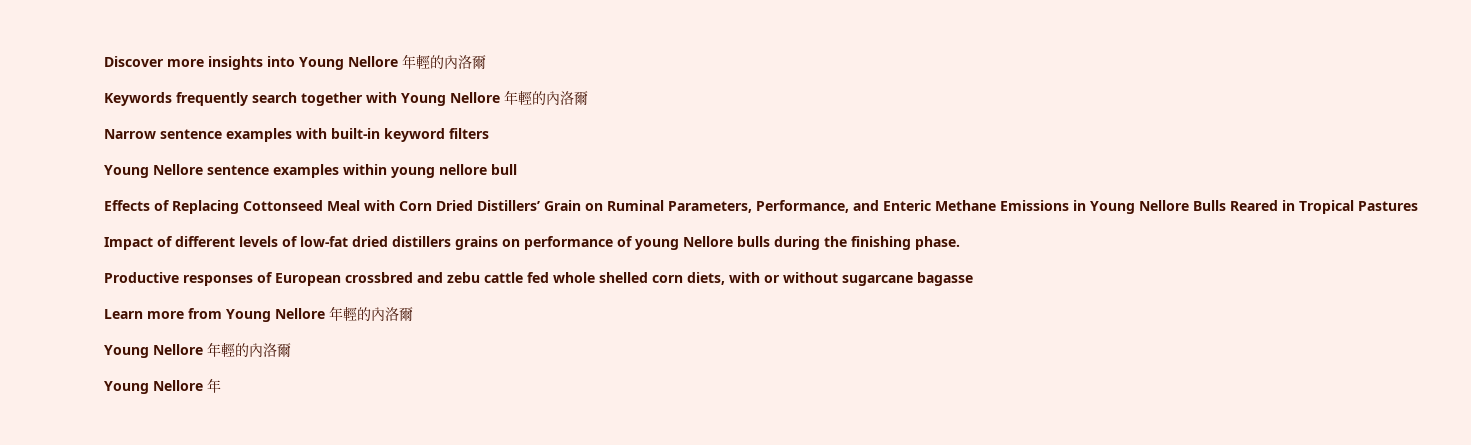Discover more insights into Young Nellore 年輕的內洛爾

Keywords frequently search together with Young Nellore 年輕的內洛爾

Narrow sentence examples with built-in keyword filters

Young Nellore sentence examples within young nellore bull

Effects of Replacing Cottonseed Meal with Corn Dried Distillers’ Grain on Ruminal Parameters, Performance, and Enteric Methane Emissions in Young Nellore Bulls Reared in Tropical Pastures

Impact of different levels of low-fat dried distillers grains on performance of young Nellore bulls during the finishing phase.

Productive responses of European crossbred and zebu cattle fed whole shelled corn diets, with or without sugarcane bagasse

Learn more from Young Nellore 年輕的內洛爾

Young Nellore 年輕的內洛爾

Young Nellore 年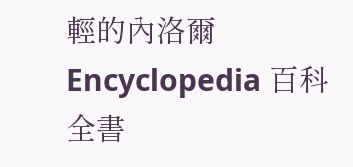輕的內洛爾
Encyclopedia 百科全書